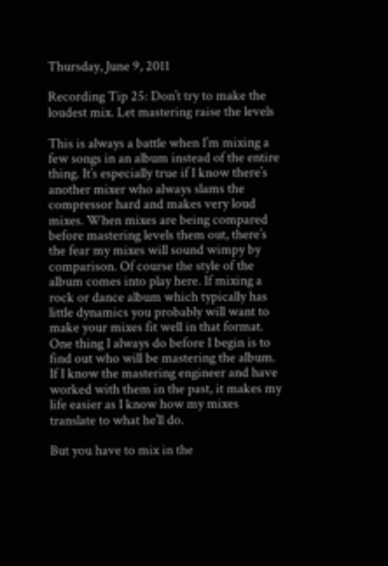Thursday, June 9, 2011

Recording Tip 25: Don’t try to make the loudest mix. Let mastering raise the levels

This is always a battle when I’m mixing a few songs in an album instead of the entire thing. It’s especially true if I know there’s another mixer who always slams the compressor hard and makes very loud mixes. When mixes are being compared before mastering levels them out, there’s the fear my mixes will sound wimpy by comparison. Of course the style of the album comes into play here. If mixing a rock or dance album which typically has little dynamics you probably will want to make your mixes fit well in that format. One thing I always do before I begin is to find out who will be mastering the album. If I know the mastering engineer and have worked with them in the past, it makes my life easier as I know how my mixes translate to what he’ll do.

But you have to mix in the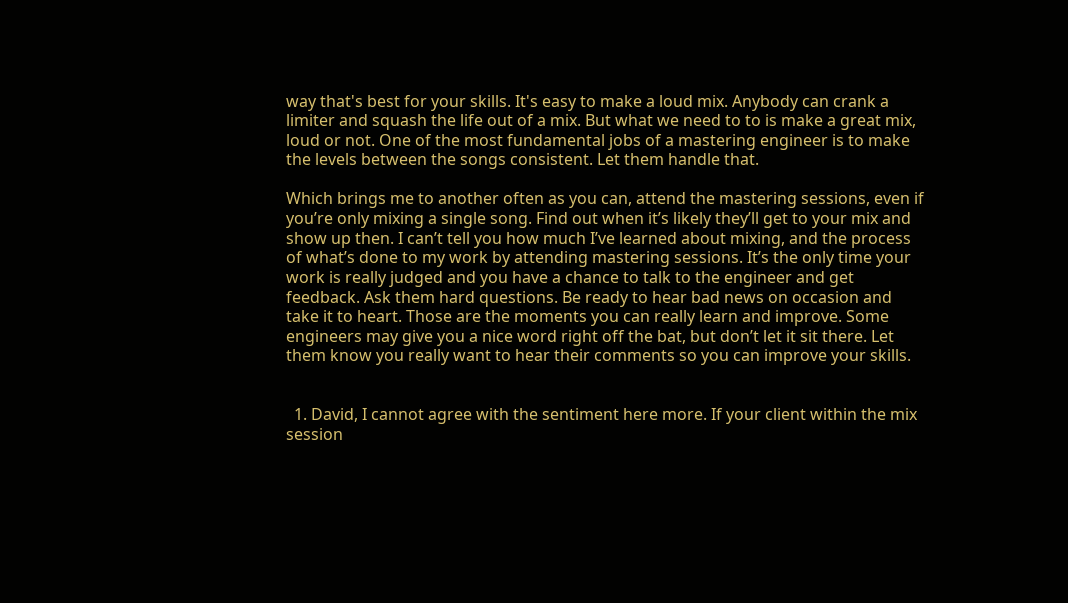way that's best for your skills. It's easy to make a loud mix. Anybody can crank a limiter and squash the life out of a mix. But what we need to to is make a great mix, loud or not. One of the most fundamental jobs of a mastering engineer is to make the levels between the songs consistent. Let them handle that.

Which brings me to another often as you can, attend the mastering sessions, even if you’re only mixing a single song. Find out when it’s likely they’ll get to your mix and show up then. I can’t tell you how much I’ve learned about mixing, and the process of what’s done to my work by attending mastering sessions. It’s the only time your work is really judged and you have a chance to talk to the engineer and get feedback. Ask them hard questions. Be ready to hear bad news on occasion and take it to heart. Those are the moments you can really learn and improve. Some engineers may give you a nice word right off the bat, but don’t let it sit there. Let them know you really want to hear their comments so you can improve your skills.


  1. David, I cannot agree with the sentiment here more. If your client within the mix session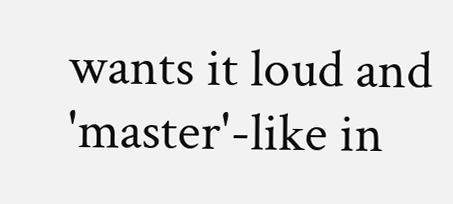wants it loud and 'master'-like in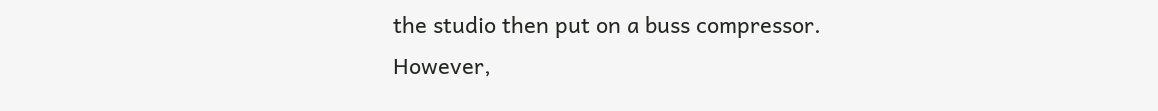the studio then put on a buss compressor. However,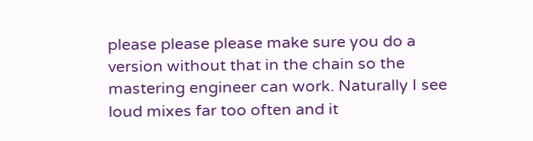please please please make sure you do a version without that in the chain so the mastering engineer can work. Naturally I see loud mixes far too often and it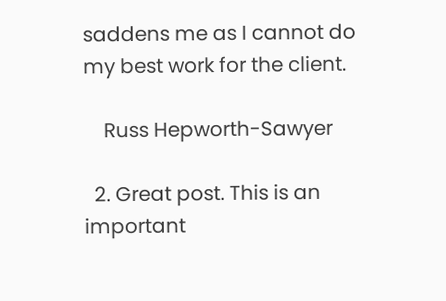saddens me as I cannot do my best work for the client.

    Russ Hepworth-Sawyer

  2. Great post. This is an important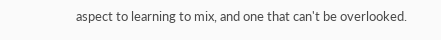aspect to learning to mix, and one that can't be overlooked.